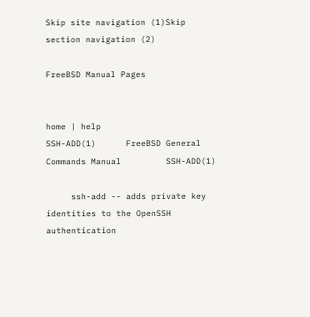Skip site navigation (1)Skip section navigation (2)

FreeBSD Manual Pages


home | help
SSH-ADD(1)      FreeBSD General Commands Manual         SSH-ADD(1)

     ssh-add -- adds private key identities to the OpenSSH authentication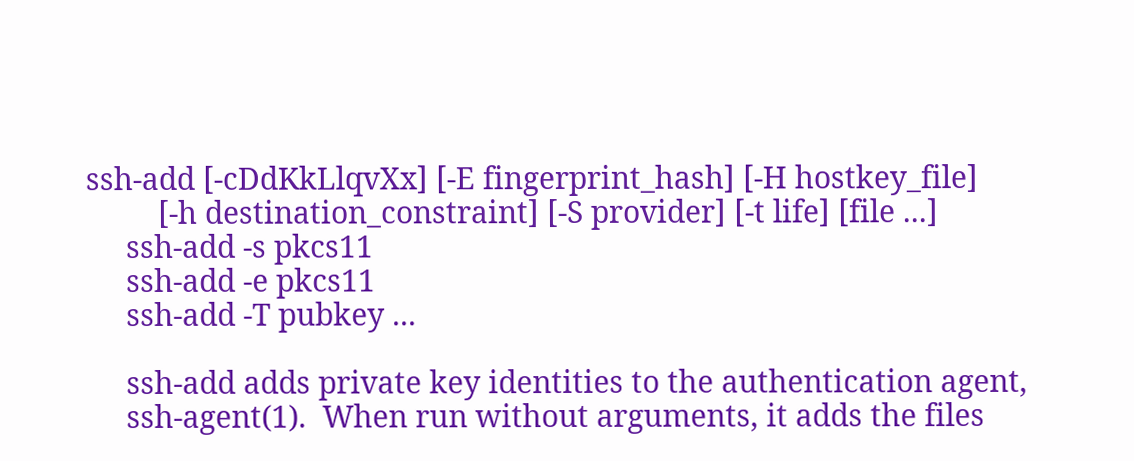ssh-add [-cDdKkLlqvXx] [-E fingerprint_hash] [-H hostkey_file]
         [-h destination_constraint] [-S provider] [-t life] [file ...]
     ssh-add -s pkcs11
     ssh-add -e pkcs11
     ssh-add -T pubkey ...

     ssh-add adds private key identities to the authentication agent,
     ssh-agent(1).  When run without arguments, it adds the files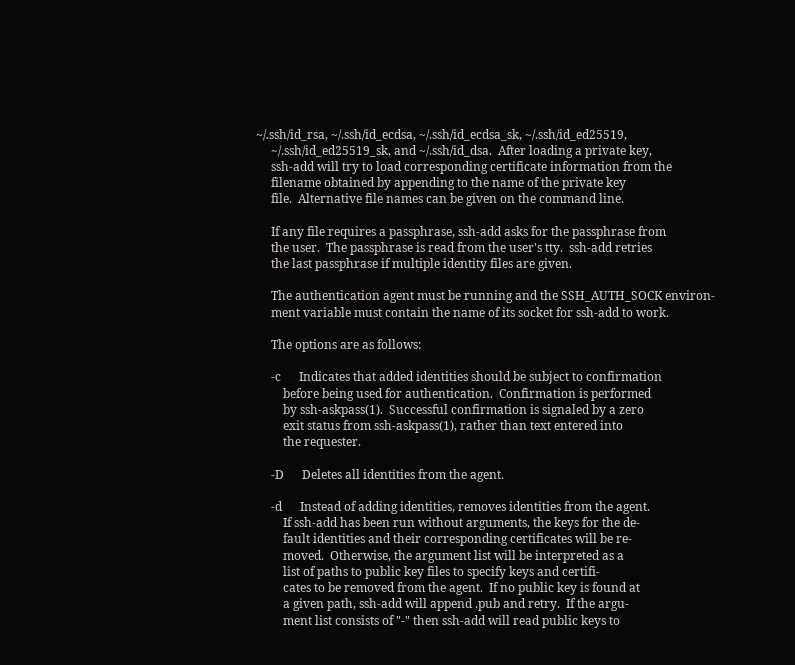~/.ssh/id_rsa, ~/.ssh/id_ecdsa, ~/.ssh/id_ecdsa_sk, ~/.ssh/id_ed25519,
     ~/.ssh/id_ed25519_sk, and ~/.ssh/id_dsa.  After loading a private key,
     ssh-add will try to load corresponding certificate information from the
     filename obtained by appending to the name of the private key
     file.  Alternative file names can be given on the command line.

     If any file requires a passphrase, ssh-add asks for the passphrase from
     the user.  The passphrase is read from the user's tty.  ssh-add retries
     the last passphrase if multiple identity files are given.

     The authentication agent must be running and the SSH_AUTH_SOCK environ-
     ment variable must contain the name of its socket for ssh-add to work.

     The options are as follows:

     -c      Indicates that added identities should be subject to confirmation
         before being used for authentication.  Confirmation is performed
         by ssh-askpass(1).  Successful confirmation is signaled by a zero
         exit status from ssh-askpass(1), rather than text entered into
         the requester.

     -D      Deletes all identities from the agent.

     -d      Instead of adding identities, removes identities from the agent.
         If ssh-add has been run without arguments, the keys for the de-
         fault identities and their corresponding certificates will be re-
         moved.  Otherwise, the argument list will be interpreted as a
         list of paths to public key files to specify keys and certifi-
         cates to be removed from the agent.  If no public key is found at
         a given path, ssh-add will append .pub and retry.  If the argu-
         ment list consists of "-" then ssh-add will read public keys to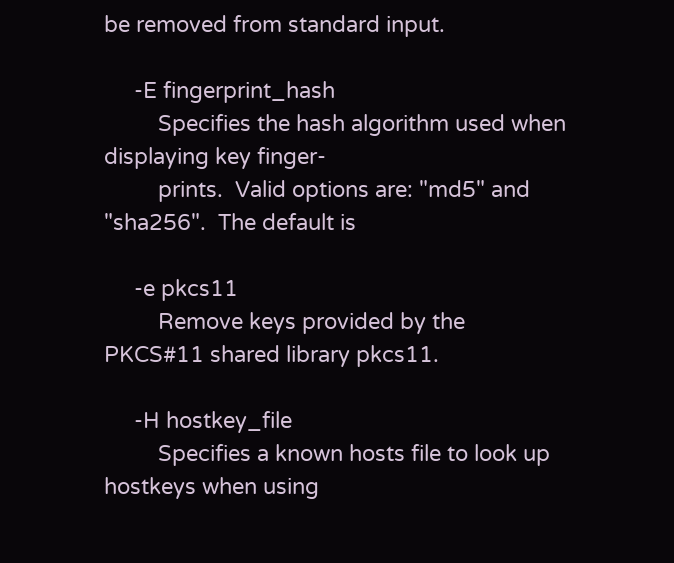be removed from standard input.

     -E fingerprint_hash
         Specifies the hash algorithm used when displaying key finger-
         prints.  Valid options are: "md5" and "sha256".  The default is

     -e pkcs11
         Remove keys provided by the PKCS#11 shared library pkcs11.

     -H hostkey_file
         Specifies a known hosts file to look up hostkeys when using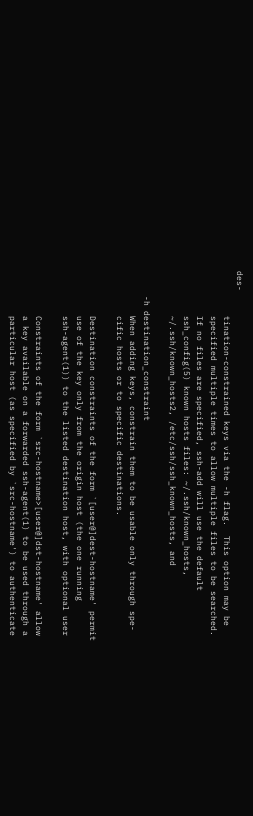des-
         tination-constrained keys via the -h flag.  This option may be
         specified multiple times to allow multiple files to be searched.
         If no files are specified, ssh-add will use the default
         ssh_config(5) known hosts files: ~/.ssh/known_hosts,
         ~/.ssh/known_hosts2, /etc/ssh/ssh_known_hosts, and

     -h destination_constraint
         When adding keys, constrain them to be usable only through spe-
         cific hosts or to specific destinations.

         Destination constraints of the form `[user@]dest-hostname' permit
         use of the key only from the origin host (the one running
         ssh-agent(1)) to the listed destination host, with optional user

         Constraints of the form `src-hostname>[user@]dst-hostname' allow
         a key available on a forwarded ssh-agent(1) to be used through a
         particular host (as specified by `src-hostname') to authenticate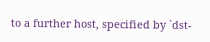to a further host, specified by `dst-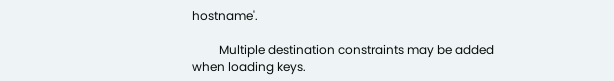hostname'.

         Multiple destination constraints may be added when loading keys.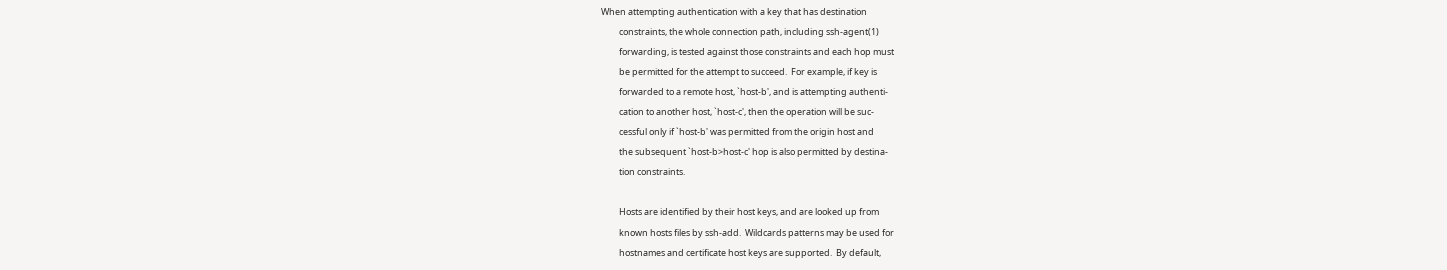When attempting authentication with a key that has destination
         constraints, the whole connection path, including ssh-agent(1)
         forwarding, is tested against those constraints and each hop must
         be permitted for the attempt to succeed.  For example, if key is
         forwarded to a remote host, `host-b', and is attempting authenti-
         cation to another host, `host-c', then the operation will be suc-
         cessful only if `host-b' was permitted from the origin host and
         the subsequent `host-b>host-c' hop is also permitted by destina-
         tion constraints.

         Hosts are identified by their host keys, and are looked up from
         known hosts files by ssh-add.  Wildcards patterns may be used for
         hostnames and certificate host keys are supported.  By default,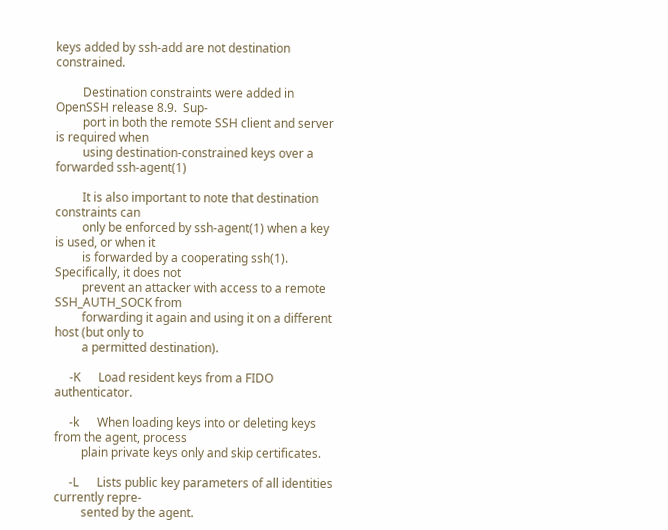keys added by ssh-add are not destination constrained.

         Destination constraints were added in OpenSSH release 8.9.  Sup-
         port in both the remote SSH client and server is required when
         using destination-constrained keys over a forwarded ssh-agent(1)

         It is also important to note that destination constraints can
         only be enforced by ssh-agent(1) when a key is used, or when it
         is forwarded by a cooperating ssh(1).  Specifically, it does not
         prevent an attacker with access to a remote SSH_AUTH_SOCK from
         forwarding it again and using it on a different host (but only to
         a permitted destination).

     -K      Load resident keys from a FIDO authenticator.

     -k      When loading keys into or deleting keys from the agent, process
         plain private keys only and skip certificates.

     -L      Lists public key parameters of all identities currently repre-
         sented by the agent.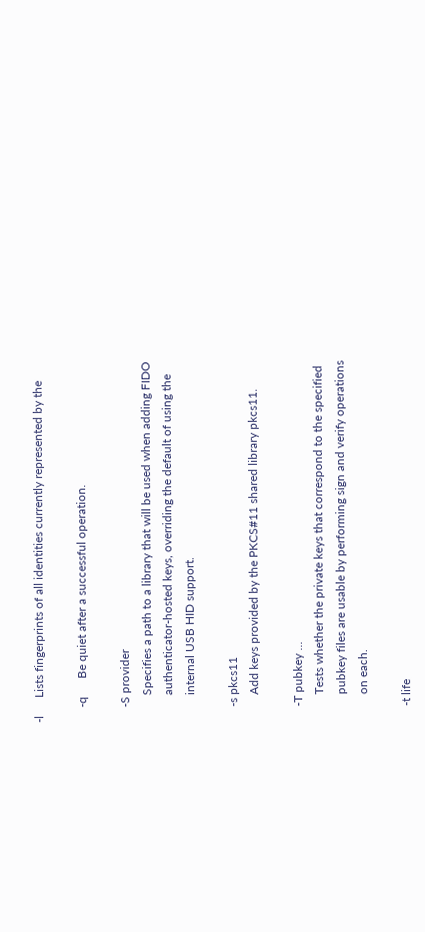-l      Lists fingerprints of all identities currently represented by the

     -q      Be quiet after a successful operation.

     -S provider
         Specifies a path to a library that will be used when adding FIDO
         authenticator-hosted keys, overriding the default of using the
         internal USB HID support.

     -s pkcs11
         Add keys provided by the PKCS#11 shared library pkcs11.

     -T pubkey ...
         Tests whether the private keys that correspond to the specified
         pubkey files are usable by performing sign and verify operations
         on each.

     -t life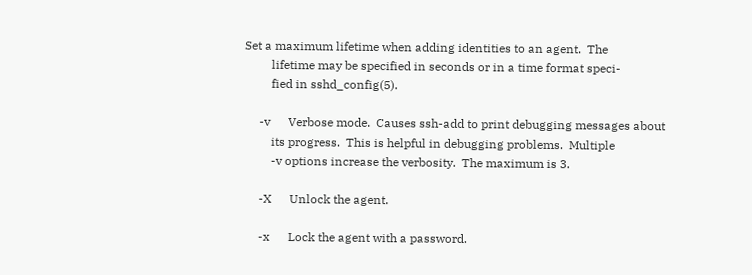Set a maximum lifetime when adding identities to an agent.  The
         lifetime may be specified in seconds or in a time format speci-
         fied in sshd_config(5).

     -v      Verbose mode.  Causes ssh-add to print debugging messages about
         its progress.  This is helpful in debugging problems.  Multiple
         -v options increase the verbosity.  The maximum is 3.

     -X      Unlock the agent.

     -x      Lock the agent with a password.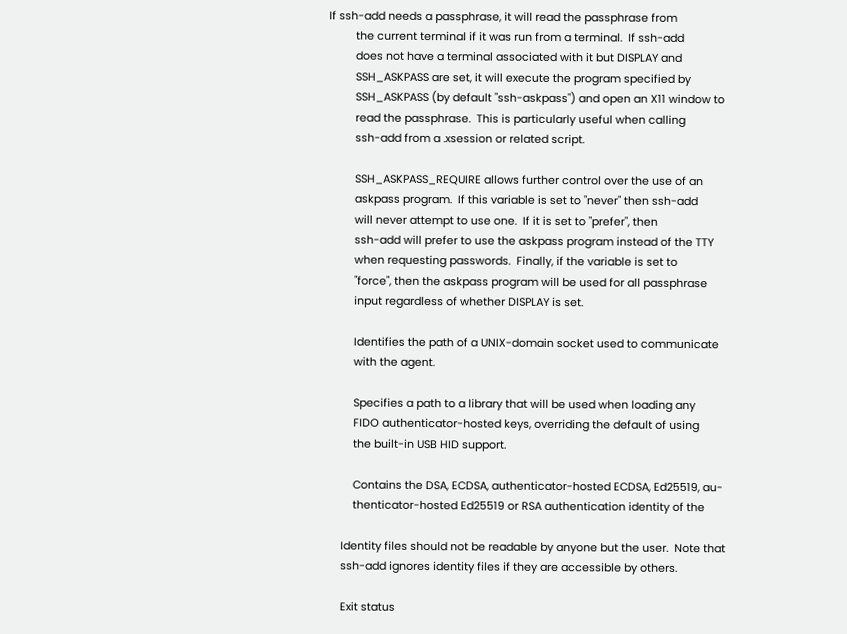If ssh-add needs a passphrase, it will read the passphrase from
         the current terminal if it was run from a terminal.  If ssh-add
         does not have a terminal associated with it but DISPLAY and
         SSH_ASKPASS are set, it will execute the program specified by
         SSH_ASKPASS (by default "ssh-askpass") and open an X11 window to
         read the passphrase.  This is particularly useful when calling
         ssh-add from a .xsession or related script.

         SSH_ASKPASS_REQUIRE allows further control over the use of an
         askpass program.  If this variable is set to "never" then ssh-add
         will never attempt to use one.  If it is set to "prefer", then
         ssh-add will prefer to use the askpass program instead of the TTY
         when requesting passwords.  Finally, if the variable is set to
         "force", then the askpass program will be used for all passphrase
         input regardless of whether DISPLAY is set.

         Identifies the path of a UNIX-domain socket used to communicate
         with the agent.

         Specifies a path to a library that will be used when loading any
         FIDO authenticator-hosted keys, overriding the default of using
         the built-in USB HID support.

         Contains the DSA, ECDSA, authenticator-hosted ECDSA, Ed25519, au-
         thenticator-hosted Ed25519 or RSA authentication identity of the

     Identity files should not be readable by anyone but the user.  Note that
     ssh-add ignores identity files if they are accessible by others.

     Exit status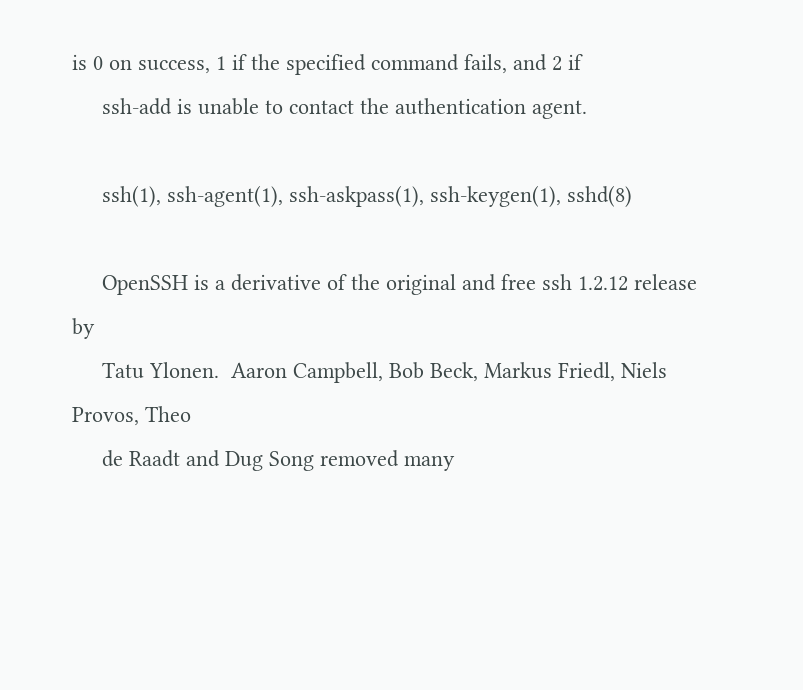is 0 on success, 1 if the specified command fails, and 2 if
     ssh-add is unable to contact the authentication agent.

     ssh(1), ssh-agent(1), ssh-askpass(1), ssh-keygen(1), sshd(8)

     OpenSSH is a derivative of the original and free ssh 1.2.12 release by
     Tatu Ylonen.  Aaron Campbell, Bob Beck, Markus Friedl, Niels Provos, Theo
     de Raadt and Dug Song removed many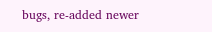bugs, re-added newer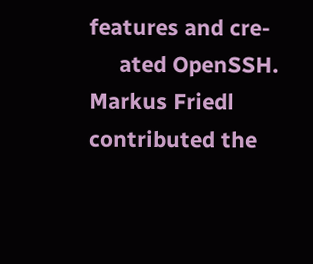features and cre-
     ated OpenSSH.  Markus Friedl contributed the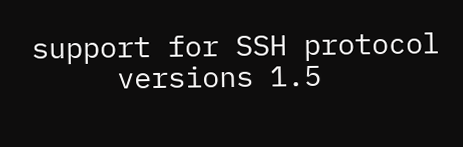support for SSH protocol
     versions 1.5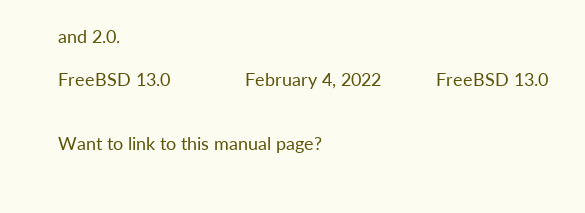and 2.0.

FreeBSD 13.0               February 4, 2022           FreeBSD 13.0


Want to link to this manual page?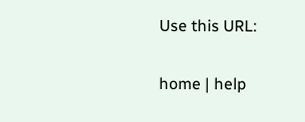Use this URL:

home | help